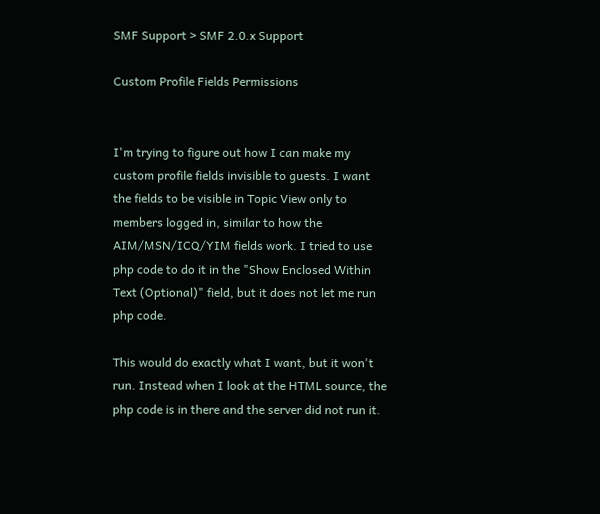SMF Support > SMF 2.0.x Support

Custom Profile Fields Permissions


I'm trying to figure out how I can make my custom profile fields invisible to guests. I want the fields to be visible in Topic View only to members logged in, similar to how the AIM/MSN/ICQ/YIM fields work. I tried to use php code to do it in the "Show Enclosed Within Text (Optional)" field, but it does not let me run php code.

This would do exactly what I want, but it won't run. Instead when I look at the HTML source, the php code is in there and the server did not run it.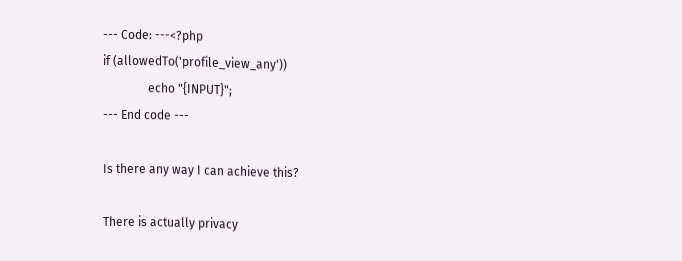--- Code: ---<?php
if (allowedTo('profile_view_any'))
               echo "{INPUT}";
--- End code ---

Is there any way I can achieve this?

There is actually privacy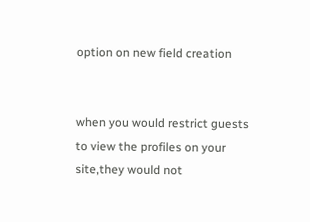option on new field creation


when you would restrict guests to view the profiles on your site,they would not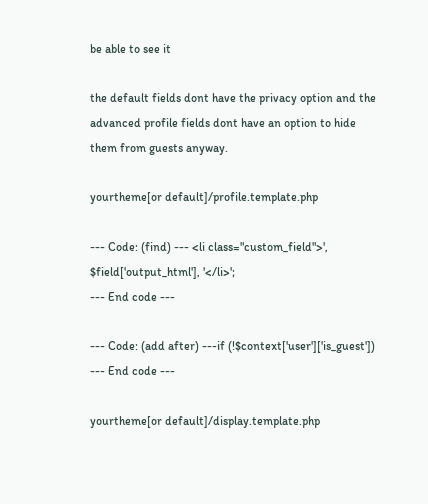be able to see it

the default fields dont have the privacy option and the advanced profile fields dont have an option to hide them from guests anyway.

yourtheme[or default]/profile.template.php

--- Code: (find) --- <li class="custom_field">', $field['output_html'], '</li>';
--- End code ---

--- Code: (add after) ---if (!$context['user']['is_guest'])
--- End code ---

yourtheme[or default]/display.template.php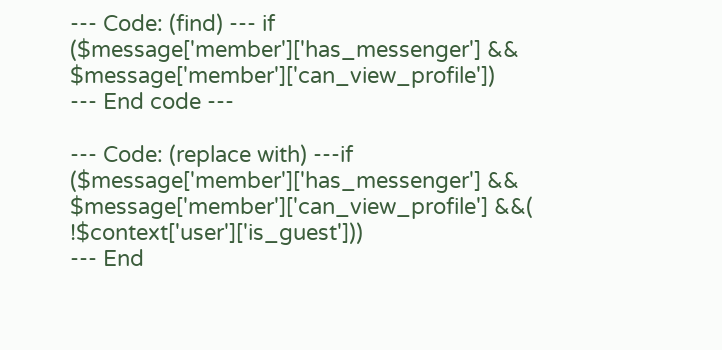--- Code: (find) --- if ($message['member']['has_messenger'] && $message['member']['can_view_profile'])
--- End code ---

--- Code: (replace with) ---if ($message['member']['has_messenger'] && $message['member']['can_view_profile'] &&( !$context['user']['is_guest']))
--- End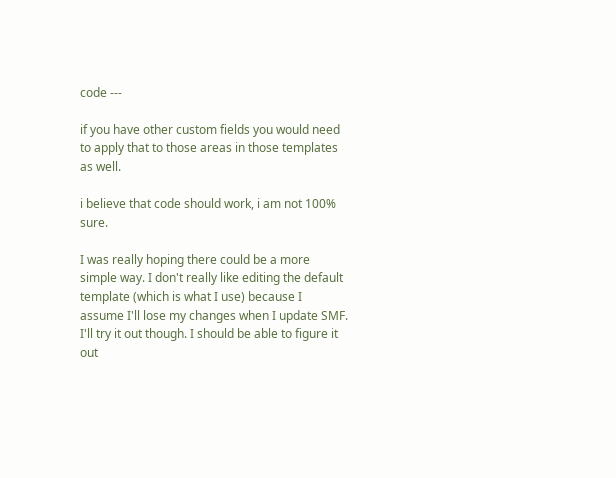code ---

if you have other custom fields you would need to apply that to those areas in those templates as well.

i believe that code should work, i am not 100% sure.

I was really hoping there could be a more simple way. I don't really like editing the default template (which is what I use) because I assume I'll lose my changes when I update SMF. I'll try it out though. I should be able to figure it out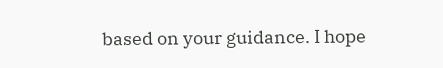based on your guidance. I hope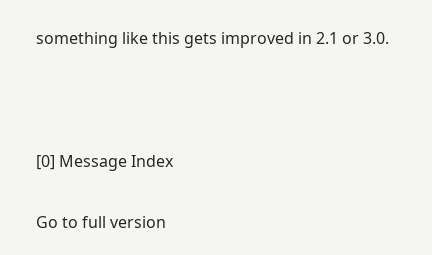something like this gets improved in 2.1 or 3.0.



[0] Message Index

Go to full version